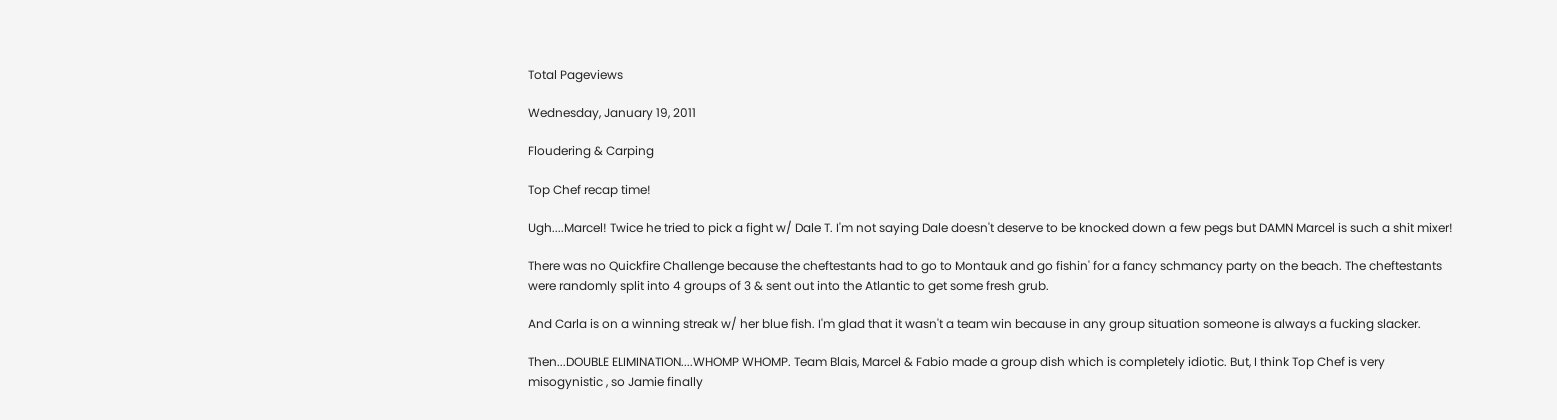Total Pageviews

Wednesday, January 19, 2011

Floudering & Carping

Top Chef recap time!

Ugh....Marcel! Twice he tried to pick a fight w/ Dale T. I'm not saying Dale doesn't deserve to be knocked down a few pegs but DAMN Marcel is such a shit mixer!

There was no Quickfire Challenge because the cheftestants had to go to Montauk and go fishin' for a fancy schmancy party on the beach. The cheftestants were randomly split into 4 groups of 3 & sent out into the Atlantic to get some fresh grub.

And Carla is on a winning streak w/ her blue fish. I'm glad that it wasn't a team win because in any group situation someone is always a fucking slacker.

Then...DOUBLE ELIMINATION....WHOMP WHOMP. Team Blais, Marcel & Fabio made a group dish which is completely idiotic. But, I think Top Chef is very misogynistic , so Jamie finally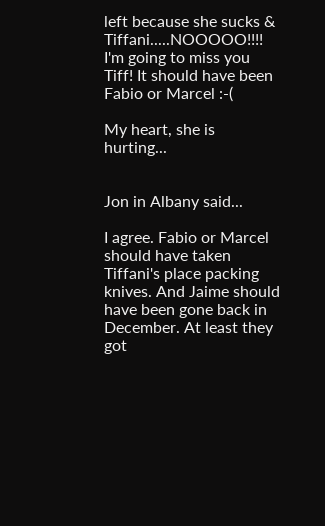left because she sucks & Tiffani.....NOOOOO!!!! I'm going to miss you Tiff! It should have been Fabio or Marcel :-(

My heart, she is hurting...


Jon in Albany said...

I agree. Fabio or Marcel should have taken Tiffani's place packing knives. And Jaime should have been gone back in December. At least they got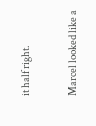it half right.

Marcel looked like a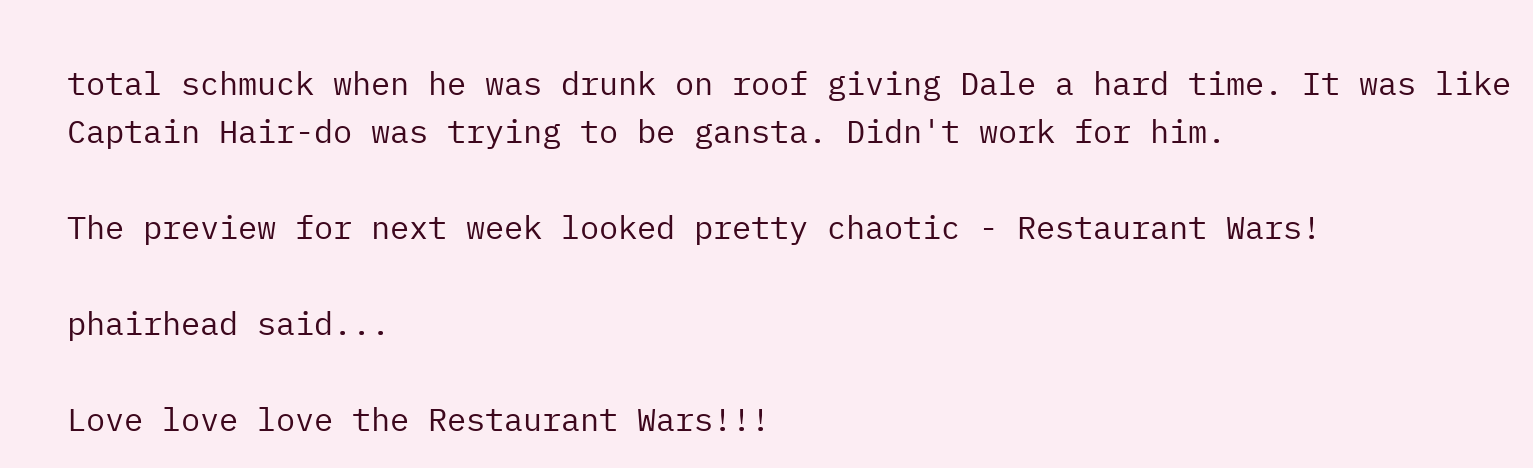total schmuck when he was drunk on roof giving Dale a hard time. It was like Captain Hair-do was trying to be gansta. Didn't work for him.

The preview for next week looked pretty chaotic - Restaurant Wars!

phairhead said...

Love love love the Restaurant Wars!!!